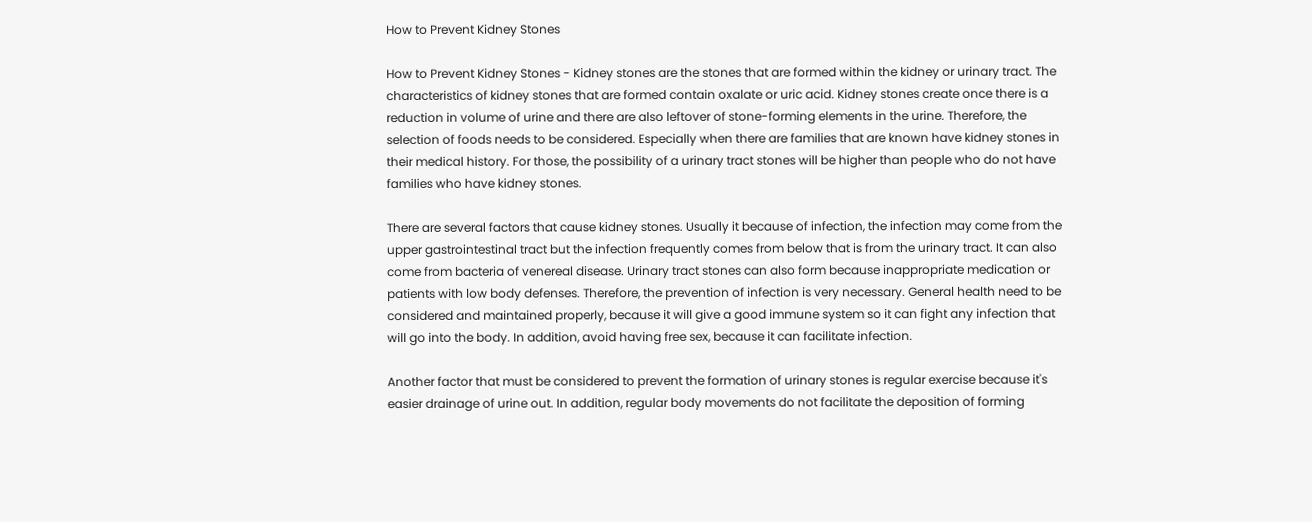How to Prevent Kidney Stones

How to Prevent Kidney Stones - Kidney stones are the stones that are formed within the kidney or urinary tract. The characteristics of kidney stones that are formed contain oxalate or uric acid. Kidney stones create once there is a reduction in volume of urine and there are also leftover of stone-forming elements in the urine. Therefore, the selection of foods needs to be considered. Especially when there are families that are known have kidney stones in their medical history. For those, the possibility of a urinary tract stones will be higher than people who do not have families who have kidney stones.

There are several factors that cause kidney stones. Usually it because of infection, the infection may come from the upper gastrointestinal tract but the infection frequently comes from below that is from the urinary tract. It can also come from bacteria of venereal disease. Urinary tract stones can also form because inappropriate medication or patients with low body defenses. Therefore, the prevention of infection is very necessary. General health need to be considered and maintained properly, because it will give a good immune system so it can fight any infection that will go into the body. In addition, avoid having free sex, because it can facilitate infection.

Another factor that must be considered to prevent the formation of urinary stones is regular exercise because it's easier drainage of urine out. In addition, regular body movements do not facilitate the deposition of forming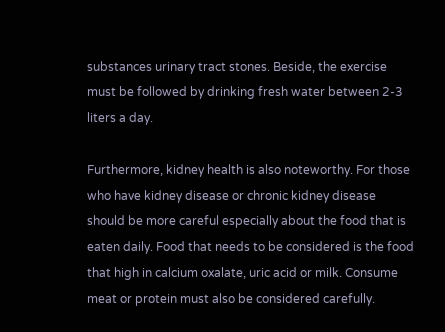substances urinary tract stones. Beside, the exercise must be followed by drinking fresh water between 2-3 liters a day.

Furthermore, kidney health is also noteworthy. For those who have kidney disease or chronic kidney disease should be more careful especially about the food that is eaten daily. Food that needs to be considered is the food that high in calcium oxalate, uric acid or milk. Consume meat or protein must also be considered carefully.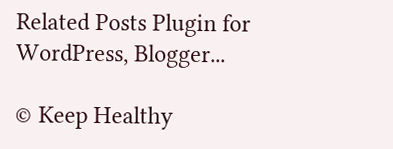Related Posts Plugin for WordPress, Blogger...

© Keep Healthy